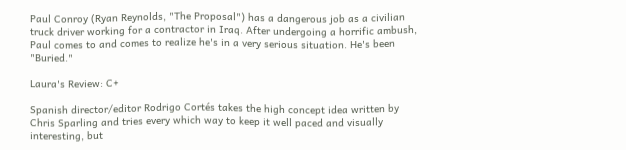Paul Conroy (Ryan Reynolds, "The Proposal") has a dangerous job as a civilian truck driver working for a contractor in Iraq. After undergoing a horrific ambush, Paul comes to and comes to realize he's in a very serious situation. He's been "Buried."

Laura's Review: C+

Spanish director/editor Rodrigo Cortés takes the high concept idea written by Chris Sparling and tries every which way to keep it well paced and visually interesting, but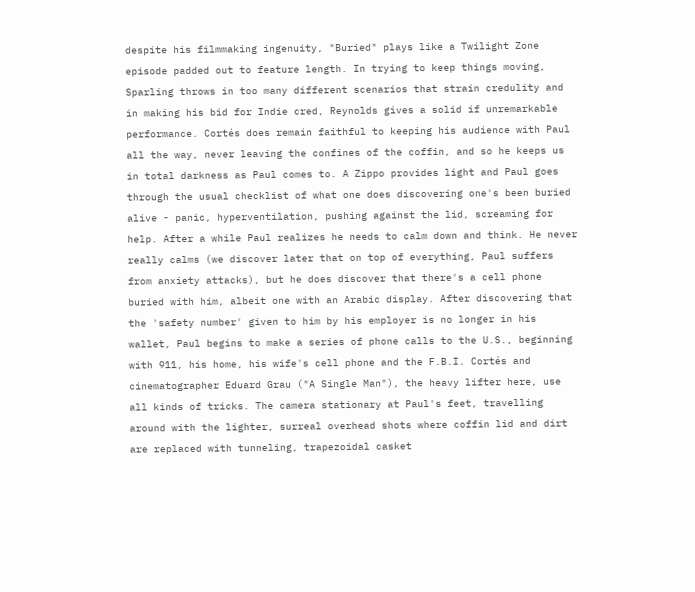despite his filmmaking ingenuity, "Buried" plays like a Twilight Zone episode padded out to feature length. In trying to keep things moving, Sparling throws in too many different scenarios that strain credulity and in making his bid for Indie cred, Reynolds gives a solid if unremarkable performance. Cortés does remain faithful to keeping his audience with Paul all the way, never leaving the confines of the coffin, and so he keeps us in total darkness as Paul comes to. A Zippo provides light and Paul goes through the usual checklist of what one does discovering one's been buried alive - panic, hyperventilation, pushing against the lid, screaming for help. After a while Paul realizes he needs to calm down and think. He never really calms (we discover later that on top of everything, Paul suffers from anxiety attacks), but he does discover that there's a cell phone buried with him, albeit one with an Arabic display. After discovering that the 'safety number' given to him by his employer is no longer in his wallet, Paul begins to make a series of phone calls to the U.S., beginning with 911, his home, his wife's cell phone and the F.B.I. Cortés and cinematographer Eduard Grau ("A Single Man"), the heavy lifter here, use all kinds of tricks. The camera stationary at Paul's feet, travelling around with the lighter, surreal overhead shots where coffin lid and dirt are replaced with tunneling, trapezoidal casket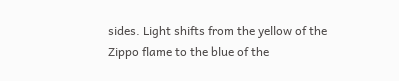sides. Light shifts from the yellow of the Zippo flame to the blue of the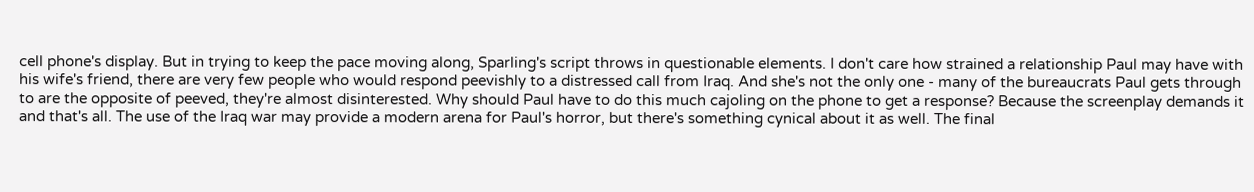cell phone's display. But in trying to keep the pace moving along, Sparling's script throws in questionable elements. I don't care how strained a relationship Paul may have with his wife's friend, there are very few people who would respond peevishly to a distressed call from Iraq. And she's not the only one - many of the bureaucrats Paul gets through to are the opposite of peeved, they're almost disinterested. Why should Paul have to do this much cajoling on the phone to get a response? Because the screenplay demands it and that's all. The use of the Iraq war may provide a modern arena for Paul's horror, but there's something cynical about it as well. The final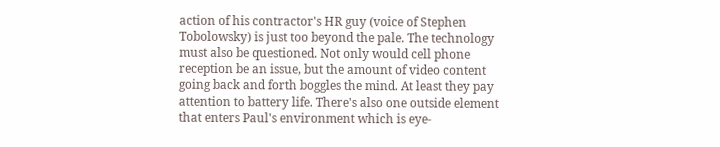action of his contractor's HR guy (voice of Stephen Tobolowsky) is just too beyond the pale. The technology must also be questioned. Not only would cell phone reception be an issue, but the amount of video content going back and forth boggles the mind. At least they pay attention to battery life. There's also one outside element that enters Paul's environment which is eye-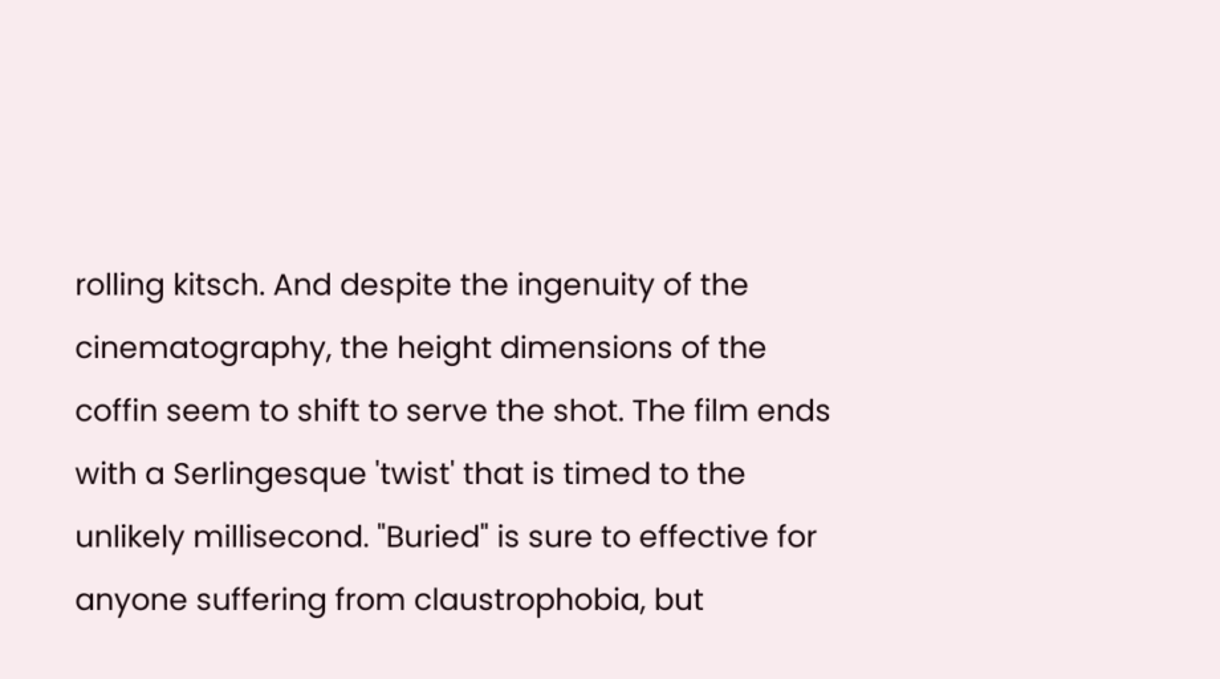rolling kitsch. And despite the ingenuity of the cinematography, the height dimensions of the coffin seem to shift to serve the shot. The film ends with a Serlingesque 'twist' that is timed to the unlikely millisecond. "Buried" is sure to effective for anyone suffering from claustrophobia, but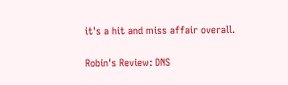it's a hit and miss affair overall.

Robin's Review: DNS